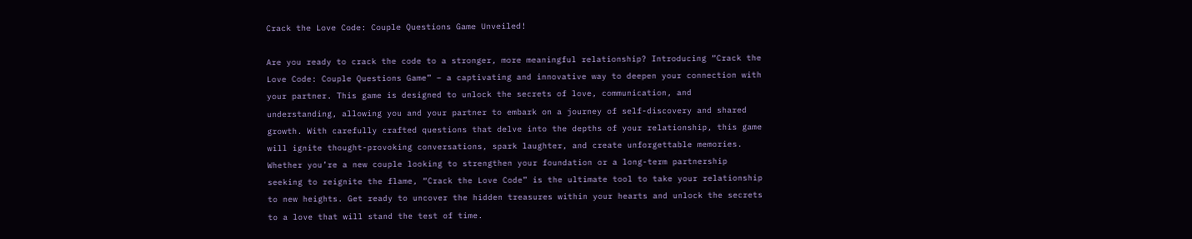Crack the Love Code: Couple Questions Game Unveiled!

Are you ready to crack the code to a stronger, more meaningful relationship? Introducing “Crack the Love Code: Couple Questions Game” – a captivating and innovative way to deepen your connection with your partner. This game is designed to unlock the secrets of love, communication, and understanding, allowing you and your partner to embark on a journey of self-discovery and shared growth. With carefully crafted questions that delve into the depths of your relationship, this game will ignite thought-provoking conversations, spark laughter, and create unforgettable memories. Whether you’re a new couple looking to strengthen your foundation or a long-term partnership seeking to reignite the flame, “Crack the Love Code” is the ultimate tool to take your relationship to new heights. Get ready to uncover the hidden treasures within your hearts and unlock the secrets to a love that will stand the test of time.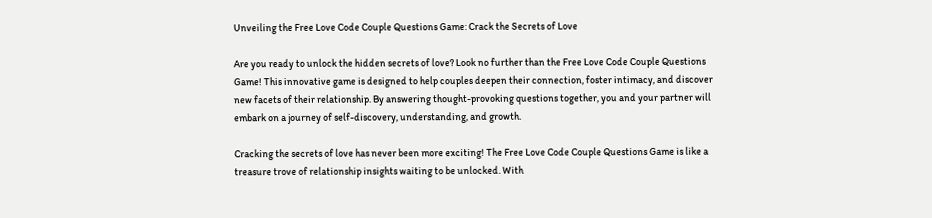Unveiling the Free Love Code Couple Questions Game: Crack the Secrets of Love

Are you ready to unlock the hidden secrets of love? Look no further than the Free Love Code Couple Questions Game! This innovative game is designed to help couples deepen their connection, foster intimacy, and discover new facets of their relationship. By answering thought-provoking questions together, you and your partner will embark on a journey of self-discovery, understanding, and growth.

Cracking the secrets of love has never been more exciting! The Free Love Code Couple Questions Game is like a treasure trove of relationship insights waiting to be unlocked. With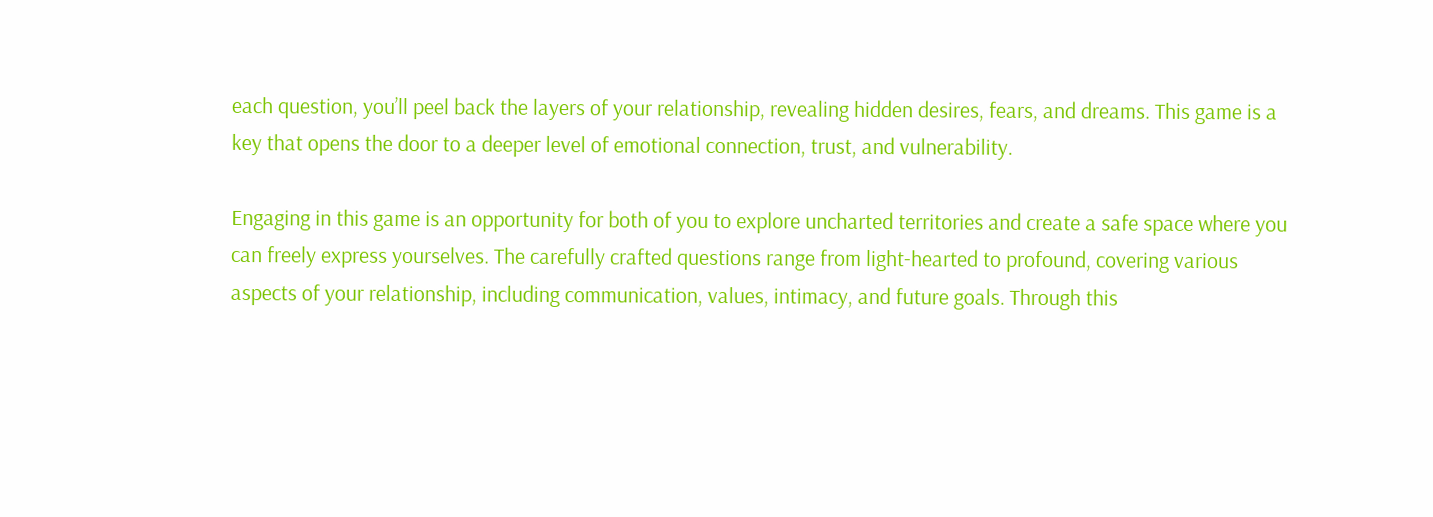each question, you’ll peel back the layers of your relationship, revealing hidden desires, fears, and dreams. This game is a key that opens the door to a deeper level of emotional connection, trust, and vulnerability.

Engaging in this game is an opportunity for both of you to explore uncharted territories and create a safe space where you can freely express yourselves. The carefully crafted questions range from light-hearted to profound, covering various aspects of your relationship, including communication, values, intimacy, and future goals. Through this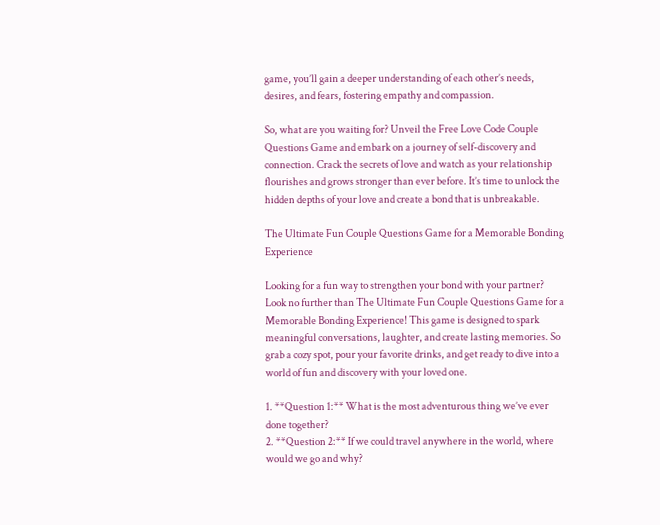game, you’ll gain a deeper understanding of each other’s needs, desires, and fears, fostering empathy and compassion.

So, what are you waiting for? Unveil the Free Love Code Couple Questions Game and embark on a journey of self-discovery and connection. Crack the secrets of love and watch as your relationship flourishes and grows stronger than ever before. It’s time to unlock the hidden depths of your love and create a bond that is unbreakable.

The Ultimate Fun Couple Questions Game for a Memorable Bonding Experience

Looking for a fun way to strengthen your bond with your partner? Look no further than The Ultimate Fun Couple Questions Game for a Memorable Bonding Experience! This game is designed to spark meaningful conversations, laughter, and create lasting memories. So grab a cozy spot, pour your favorite drinks, and get ready to dive into a world of fun and discovery with your loved one.

1. **Question 1:** What is the most adventurous thing we’ve ever done together?
2. **Question 2:** If we could travel anywhere in the world, where would we go and why?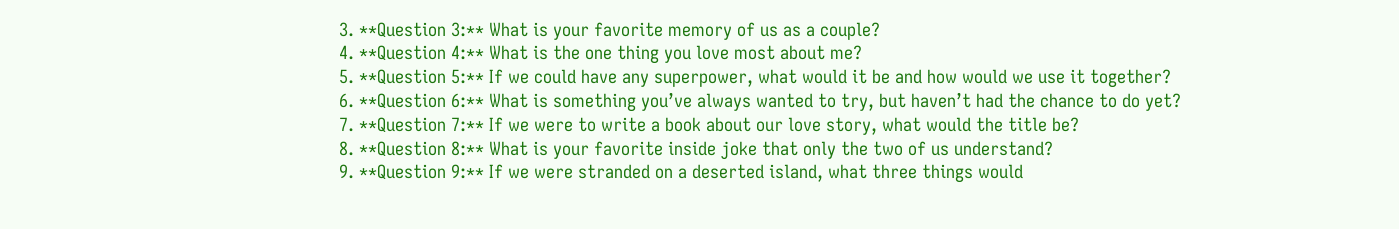3. **Question 3:** What is your favorite memory of us as a couple?
4. **Question 4:** What is the one thing you love most about me?
5. **Question 5:** If we could have any superpower, what would it be and how would we use it together?
6. **Question 6:** What is something you’ve always wanted to try, but haven’t had the chance to do yet?
7. **Question 7:** If we were to write a book about our love story, what would the title be?
8. **Question 8:** What is your favorite inside joke that only the two of us understand?
9. **Question 9:** If we were stranded on a deserted island, what three things would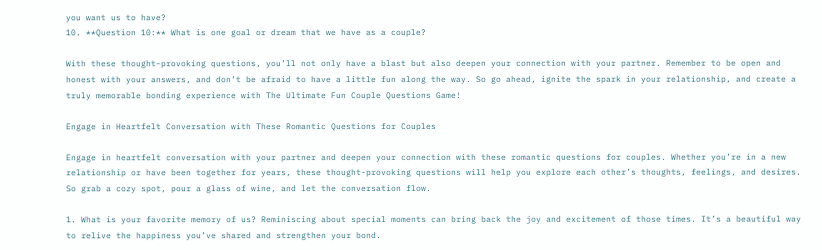you want us to have?
10. **Question 10:** What is one goal or dream that we have as a couple?

With these thought-provoking questions, you’ll not only have a blast but also deepen your connection with your partner. Remember to be open and honest with your answers, and don’t be afraid to have a little fun along the way. So go ahead, ignite the spark in your relationship, and create a truly memorable bonding experience with The Ultimate Fun Couple Questions Game!

Engage in Heartfelt Conversation with These Romantic Questions for Couples

Engage in heartfelt conversation with your partner and deepen your connection with these romantic questions for couples. Whether you’re in a new relationship or have been together for years, these thought-provoking questions will help you explore each other’s thoughts, feelings, and desires. So grab a cozy spot, pour a glass of wine, and let the conversation flow.

1. What is your favorite memory of us? Reminiscing about special moments can bring back the joy and excitement of those times. It’s a beautiful way to relive the happiness you’ve shared and strengthen your bond.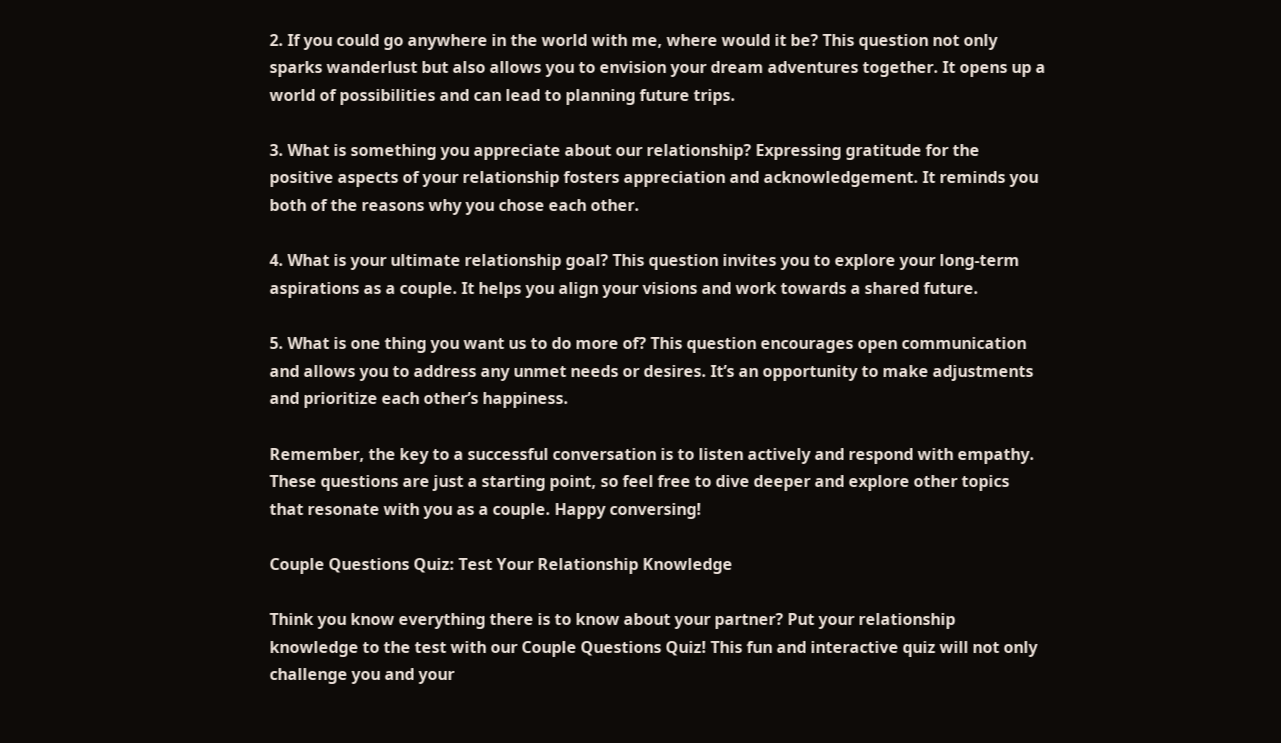2. If you could go anywhere in the world with me, where would it be? This question not only sparks wanderlust but also allows you to envision your dream adventures together. It opens up a world of possibilities and can lead to planning future trips.

3. What is something you appreciate about our relationship? Expressing gratitude for the positive aspects of your relationship fosters appreciation and acknowledgement. It reminds you both of the reasons why you chose each other.

4. What is your ultimate relationship goal? This question invites you to explore your long-term aspirations as a couple. It helps you align your visions and work towards a shared future.

5. What is one thing you want us to do more of? This question encourages open communication and allows you to address any unmet needs or desires. It’s an opportunity to make adjustments and prioritize each other’s happiness.

Remember, the key to a successful conversation is to listen actively and respond with empathy. These questions are just a starting point, so feel free to dive deeper and explore other topics that resonate with you as a couple. Happy conversing!

Couple Questions Quiz: Test Your Relationship Knowledge

Think you know everything there is to know about your partner? Put your relationship knowledge to the test with our Couple Questions Quiz! This fun and interactive quiz will not only challenge you and your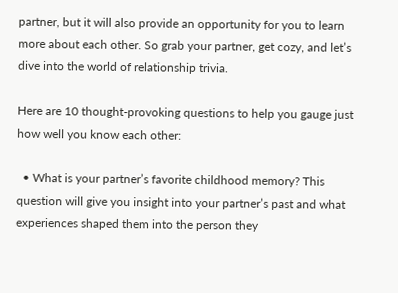partner, but it will also provide an opportunity for you to learn more about each other. So grab your partner, get cozy, and let’s dive into the world of relationship trivia.

Here are 10 thought-provoking questions to help you gauge just how well you know each other:

  • What is your partner’s favorite childhood memory? This question will give you insight into your partner’s past and what experiences shaped them into the person they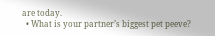are today.
  • What is your partner’s biggest pet peeve?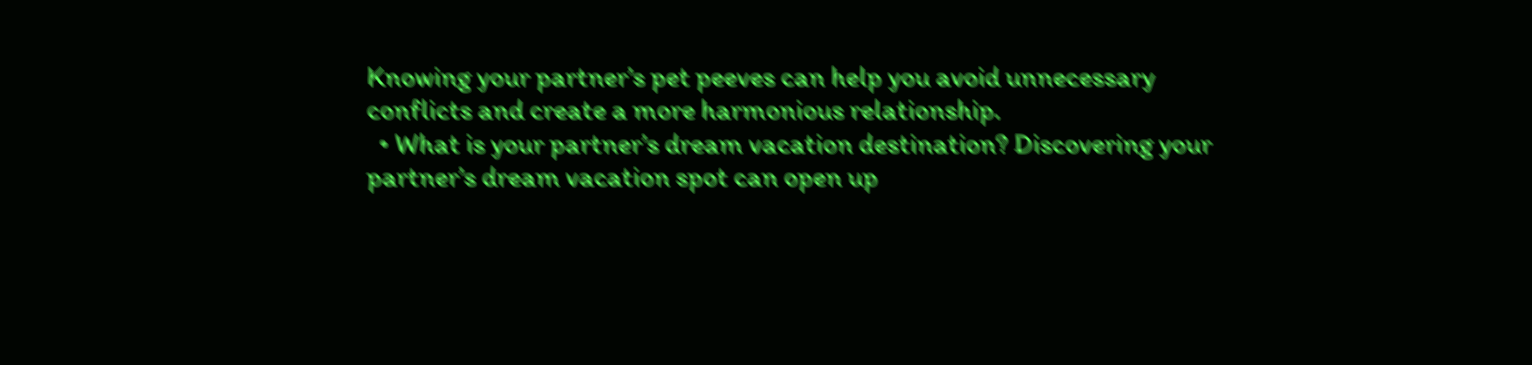Knowing your partner’s pet peeves can help you avoid unnecessary conflicts and create a more harmonious relationship.
  • What is your partner’s dream vacation destination? Discovering your partner’s dream vacation spot can open up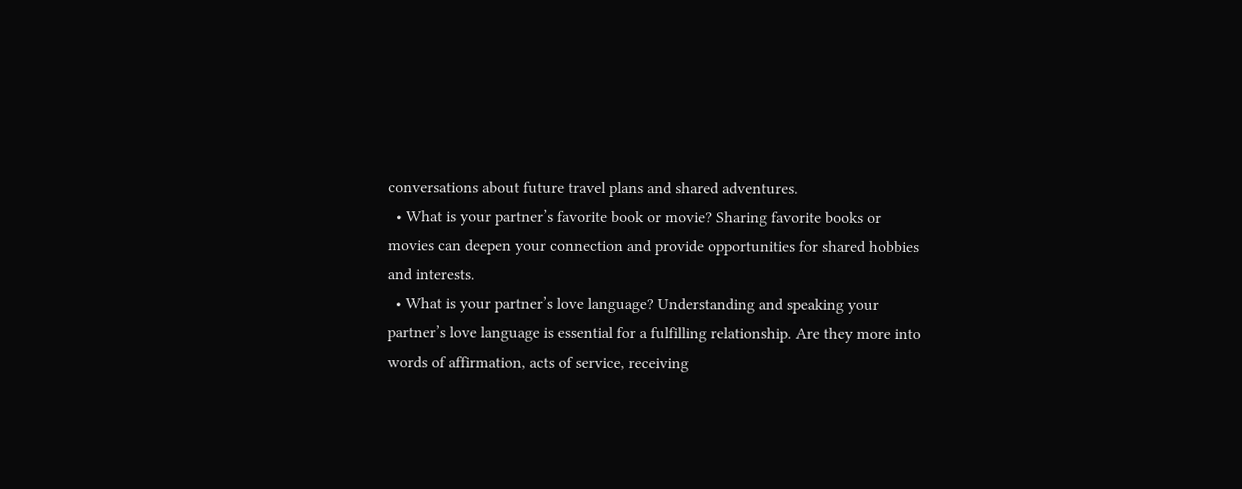conversations about future travel plans and shared adventures.
  • What is your partner’s favorite book or movie? Sharing favorite books or movies can deepen your connection and provide opportunities for shared hobbies and interests.
  • What is your partner’s love language? Understanding and speaking your partner’s love language is essential for a fulfilling relationship. Are they more into words of affirmation, acts of service, receiving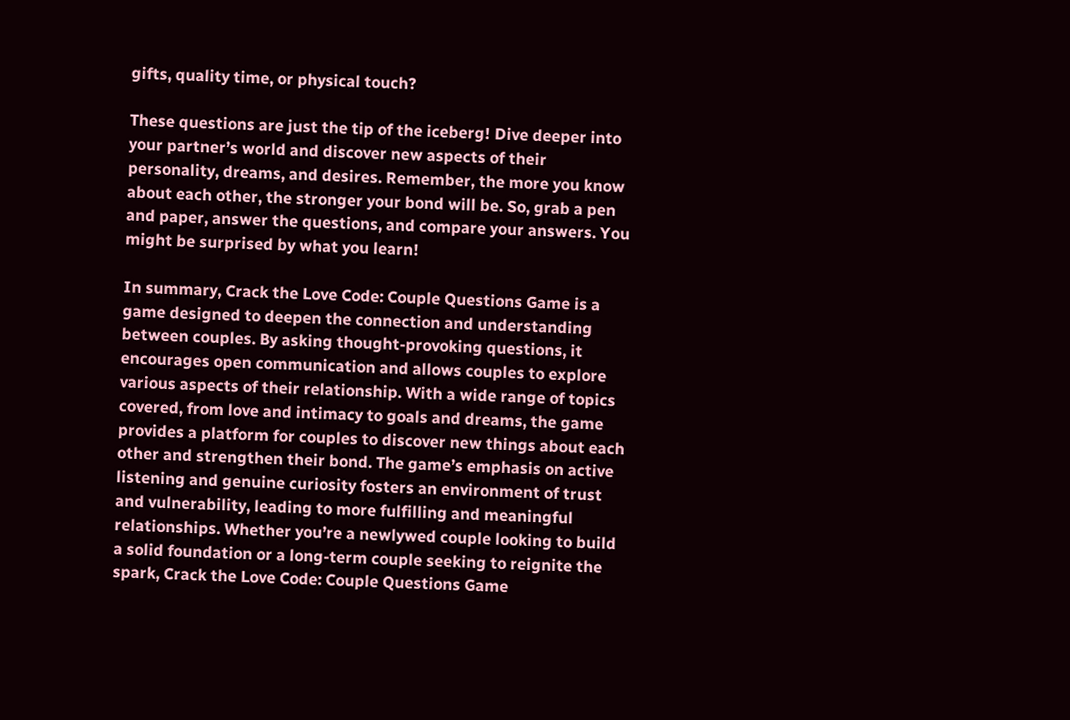gifts, quality time, or physical touch?

These questions are just the tip of the iceberg! Dive deeper into your partner’s world and discover new aspects of their personality, dreams, and desires. Remember, the more you know about each other, the stronger your bond will be. So, grab a pen and paper, answer the questions, and compare your answers. You might be surprised by what you learn!

In summary, Crack the Love Code: Couple Questions Game is a game designed to deepen the connection and understanding between couples. By asking thought-provoking questions, it encourages open communication and allows couples to explore various aspects of their relationship. With a wide range of topics covered, from love and intimacy to goals and dreams, the game provides a platform for couples to discover new things about each other and strengthen their bond. The game’s emphasis on active listening and genuine curiosity fosters an environment of trust and vulnerability, leading to more fulfilling and meaningful relationships. Whether you’re a newlywed couple looking to build a solid foundation or a long-term couple seeking to reignite the spark, Crack the Love Code: Couple Questions Game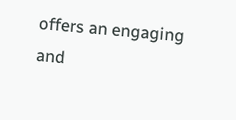offers an engaging and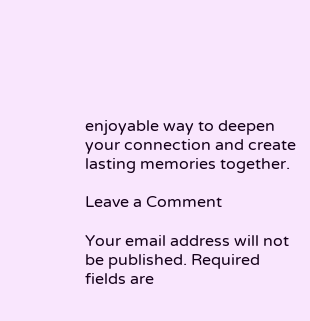enjoyable way to deepen your connection and create lasting memories together.

Leave a Comment

Your email address will not be published. Required fields are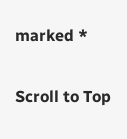marked *

Scroll to Top